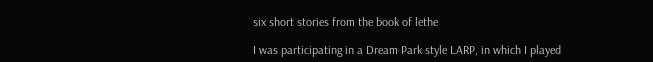six short stories from the book of lethe

I was participating in a Dream Park style LARP, in which I played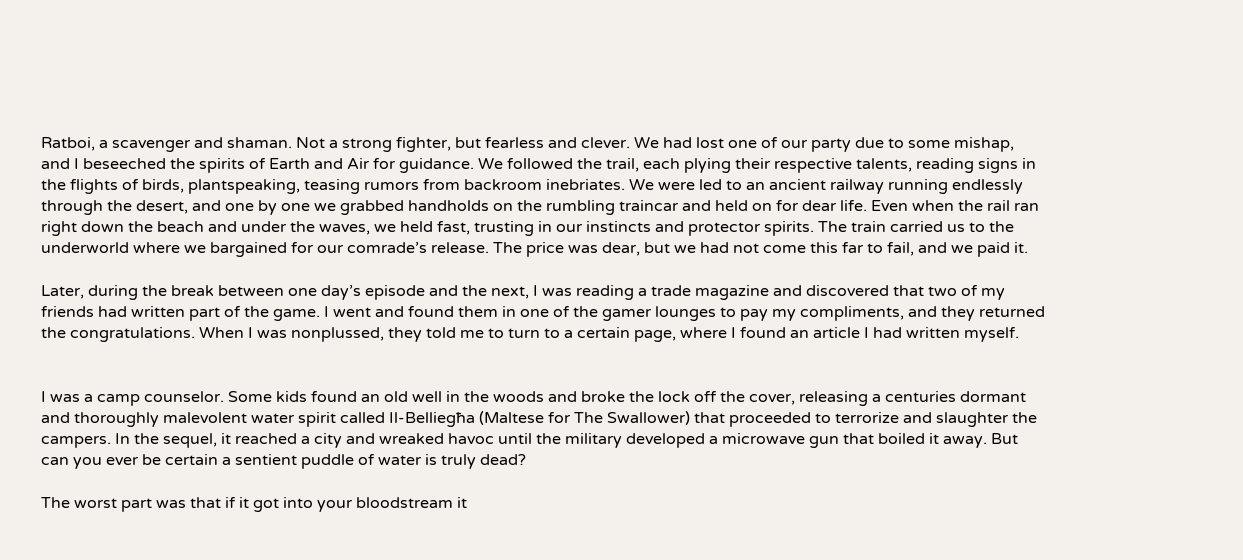Ratboi, a scavenger and shaman. Not a strong fighter, but fearless and clever. We had lost one of our party due to some mishap, and I beseeched the spirits of Earth and Air for guidance. We followed the trail, each plying their respective talents, reading signs in the flights of birds, plantspeaking, teasing rumors from backroom inebriates. We were led to an ancient railway running endlessly through the desert, and one by one we grabbed handholds on the rumbling traincar and held on for dear life. Even when the rail ran right down the beach and under the waves, we held fast, trusting in our instincts and protector spirits. The train carried us to the underworld where we bargained for our comrade’s release. The price was dear, but we had not come this far to fail, and we paid it.

Later, during the break between one day’s episode and the next, I was reading a trade magazine and discovered that two of my friends had written part of the game. I went and found them in one of the gamer lounges to pay my compliments, and they returned the congratulations. When I was nonplussed, they told me to turn to a certain page, where I found an article I had written myself.


I was a camp counselor. Some kids found an old well in the woods and broke the lock off the cover, releasing a centuries dormant and thoroughly malevolent water spirit called Il-Belliegħa (Maltese for The Swallower) that proceeded to terrorize and slaughter the campers. In the sequel, it reached a city and wreaked havoc until the military developed a microwave gun that boiled it away. But can you ever be certain a sentient puddle of water is truly dead?

The worst part was that if it got into your bloodstream it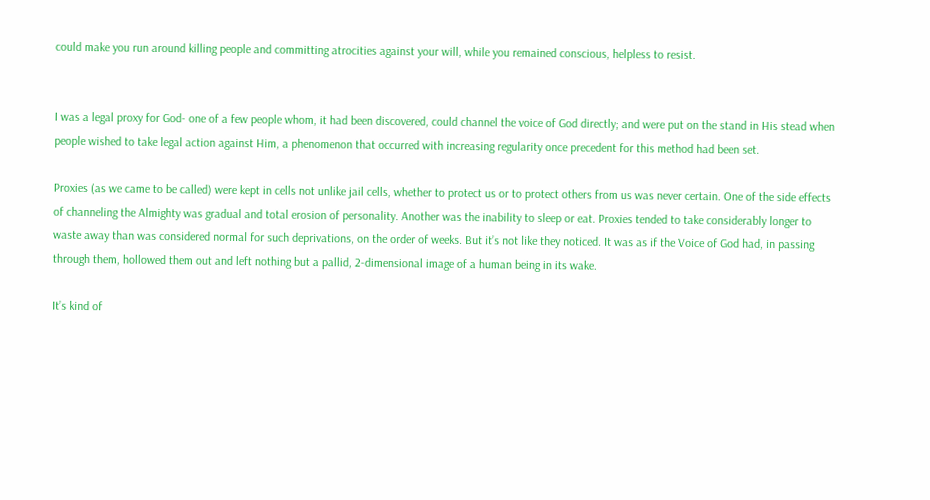could make you run around killing people and committing atrocities against your will, while you remained conscious, helpless to resist.


I was a legal proxy for God- one of a few people whom, it had been discovered, could channel the voice of God directly; and were put on the stand in His stead when people wished to take legal action against Him, a phenomenon that occurred with increasing regularity once precedent for this method had been set.

Proxies (as we came to be called) were kept in cells not unlike jail cells, whether to protect us or to protect others from us was never certain. One of the side effects of channeling the Almighty was gradual and total erosion of personality. Another was the inability to sleep or eat. Proxies tended to take considerably longer to waste away than was considered normal for such deprivations, on the order of weeks. But it’s not like they noticed. It was as if the Voice of God had, in passing through them, hollowed them out and left nothing but a pallid, 2-dimensional image of a human being in its wake.

It’s kind of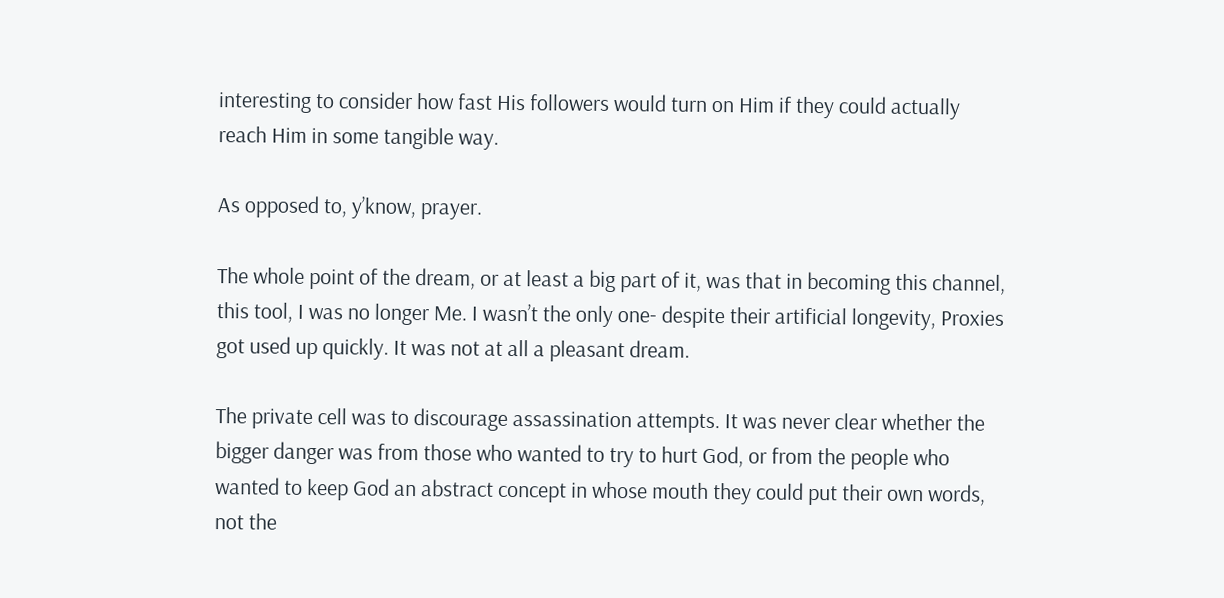interesting to consider how fast His followers would turn on Him if they could actually reach Him in some tangible way.

As opposed to, y’know, prayer.

The whole point of the dream, or at least a big part of it, was that in becoming this channel, this tool, I was no longer Me. I wasn’t the only one- despite their artificial longevity, Proxies got used up quickly. It was not at all a pleasant dream.

The private cell was to discourage assassination attempts. It was never clear whether the bigger danger was from those who wanted to try to hurt God, or from the people who wanted to keep God an abstract concept in whose mouth they could put their own words, not the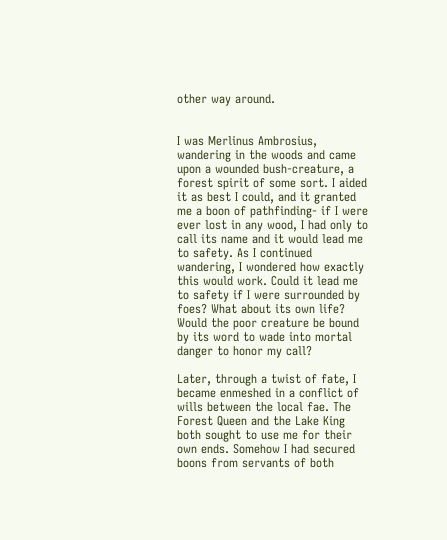other way around.


I was Merlinus Ambrosius, wandering in the woods and came upon a wounded bush-creature, a forest spirit of some sort. I aided it as best I could, and it granted me a boon of pathfinding- if I were ever lost in any wood, I had only to call its name and it would lead me to safety. As I continued wandering, I wondered how exactly this would work. Could it lead me to safety if I were surrounded by foes? What about its own life? Would the poor creature be bound by its word to wade into mortal danger to honor my call?

Later, through a twist of fate, I became enmeshed in a conflict of wills between the local fae. The Forest Queen and the Lake King both sought to use me for their own ends. Somehow I had secured boons from servants of both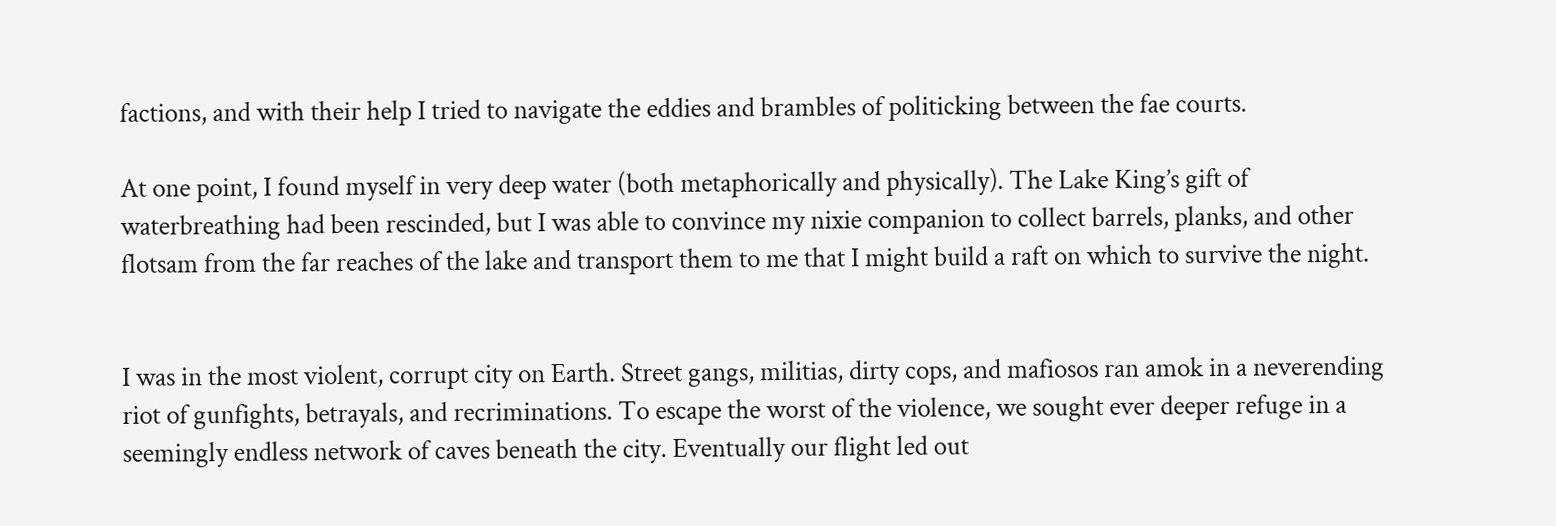factions, and with their help I tried to navigate the eddies and brambles of politicking between the fae courts.

At one point, I found myself in very deep water (both metaphorically and physically). The Lake King’s gift of waterbreathing had been rescinded, but I was able to convince my nixie companion to collect barrels, planks, and other flotsam from the far reaches of the lake and transport them to me that I might build a raft on which to survive the night.


I was in the most violent, corrupt city on Earth. Street gangs, militias, dirty cops, and mafiosos ran amok in a neverending riot of gunfights, betrayals, and recriminations. To escape the worst of the violence, we sought ever deeper refuge in a seemingly endless network of caves beneath the city. Eventually our flight led out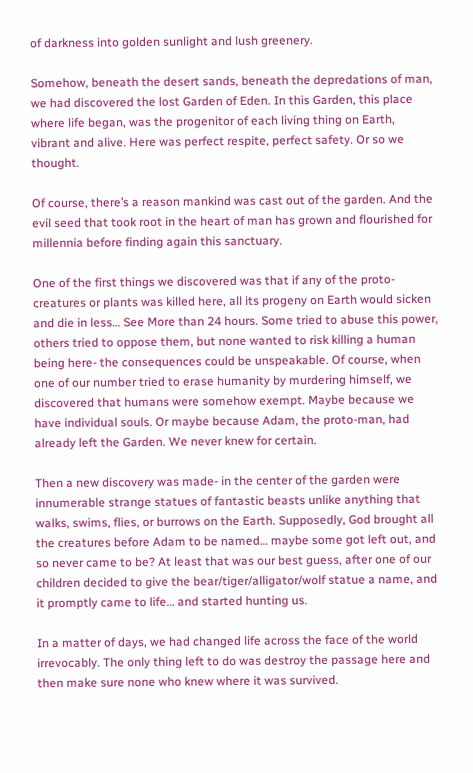of darkness into golden sunlight and lush greenery.

Somehow, beneath the desert sands, beneath the depredations of man, we had discovered the lost Garden of Eden. In this Garden, this place where life began, was the progenitor of each living thing on Earth, vibrant and alive. Here was perfect respite, perfect safety. Or so we thought.

Of course, there’s a reason mankind was cast out of the garden. And the evil seed that took root in the heart of man has grown and flourished for millennia before finding again this sanctuary.

One of the first things we discovered was that if any of the proto-creatures or plants was killed here, all its progeny on Earth would sicken and die in less… See More than 24 hours. Some tried to abuse this power, others tried to oppose them, but none wanted to risk killing a human being here- the consequences could be unspeakable. Of course, when one of our number tried to erase humanity by murdering himself, we discovered that humans were somehow exempt. Maybe because we have individual souls. Or maybe because Adam, the proto-man, had already left the Garden. We never knew for certain.

Then a new discovery was made- in the center of the garden were innumerable strange statues of fantastic beasts unlike anything that walks, swims, flies, or burrows on the Earth. Supposedly, God brought all the creatures before Adam to be named… maybe some got left out, and so never came to be? At least that was our best guess, after one of our children decided to give the bear/tiger/alligator/wolf statue a name, and it promptly came to life… and started hunting us.

In a matter of days, we had changed life across the face of the world irrevocably. The only thing left to do was destroy the passage here and then make sure none who knew where it was survived.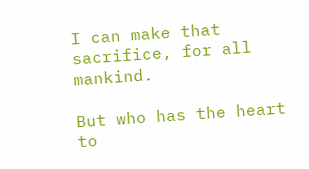I can make that sacrifice, for all mankind.

But who has the heart to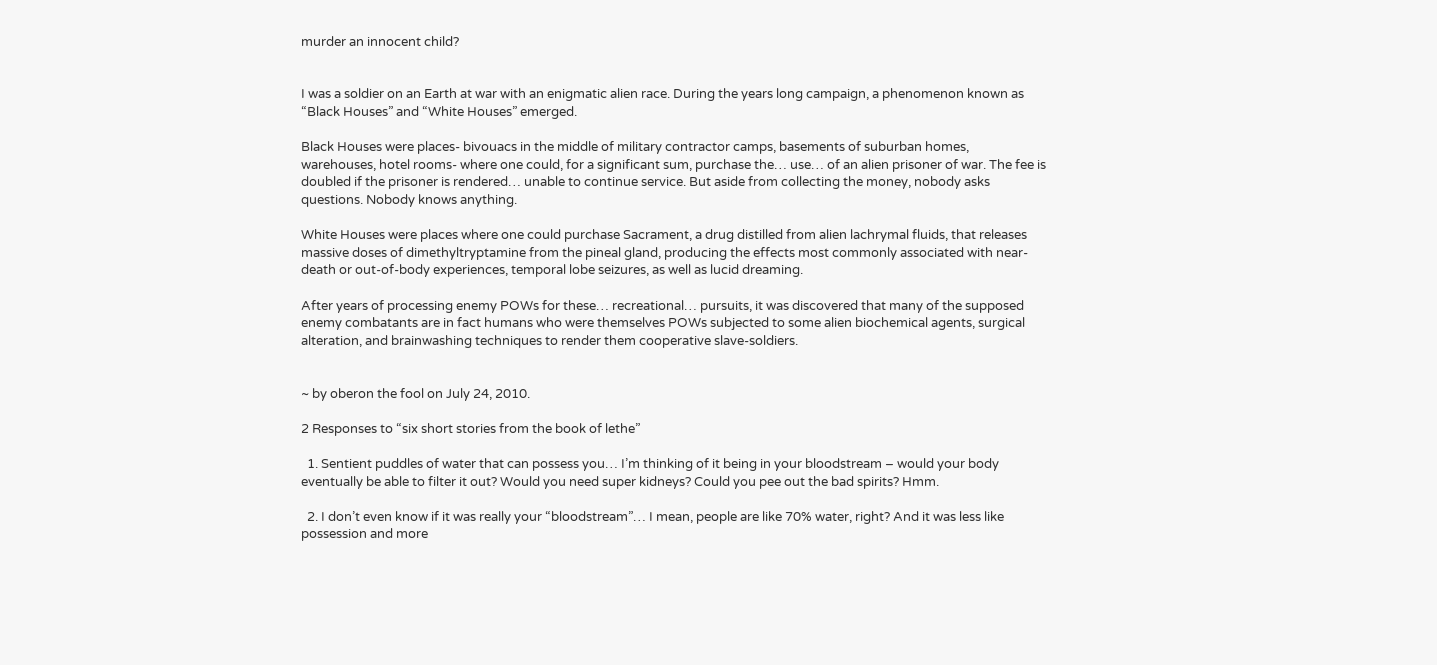murder an innocent child?


I was a soldier on an Earth at war with an enigmatic alien race. During the years long campaign, a phenomenon known as “Black Houses” and “White Houses” emerged.

Black Houses were places- bivouacs in the middle of military contractor camps, basements of suburban homes, warehouses, hotel rooms- where one could, for a significant sum, purchase the… use… of an alien prisoner of war. The fee is doubled if the prisoner is rendered… unable to continue service. But aside from collecting the money, nobody asks questions. Nobody knows anything.

White Houses were places where one could purchase Sacrament, a drug distilled from alien lachrymal fluids, that releases massive doses of dimethyltryptamine from the pineal gland, producing the effects most commonly associated with near-death or out-of-body experiences, temporal lobe seizures, as well as lucid dreaming.

After years of processing enemy POWs for these… recreational… pursuits, it was discovered that many of the supposed enemy combatants are in fact humans who were themselves POWs subjected to some alien biochemical agents, surgical alteration, and brainwashing techniques to render them cooperative slave-soldiers.


~ by oberon the fool on July 24, 2010.

2 Responses to “six short stories from the book of lethe”

  1. Sentient puddles of water that can possess you… I’m thinking of it being in your bloodstream – would your body eventually be able to filter it out? Would you need super kidneys? Could you pee out the bad spirits? Hmm.

  2. I don’t even know if it was really your “bloodstream”… I mean, people are like 70% water, right? And it was less like possession and more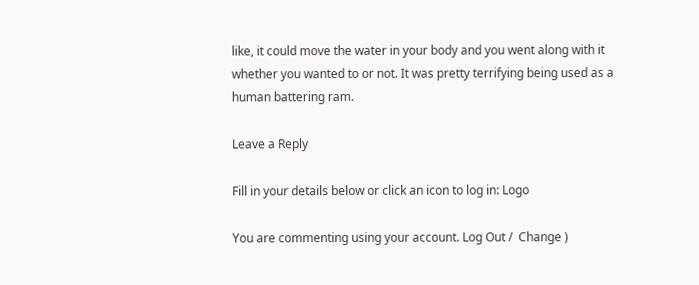like, it could move the water in your body and you went along with it whether you wanted to or not. It was pretty terrifying being used as a human battering ram.

Leave a Reply

Fill in your details below or click an icon to log in: Logo

You are commenting using your account. Log Out /  Change )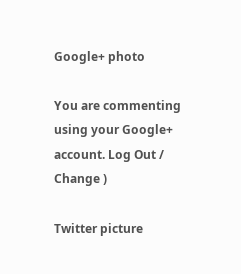Google+ photo

You are commenting using your Google+ account. Log Out /  Change )

Twitter picture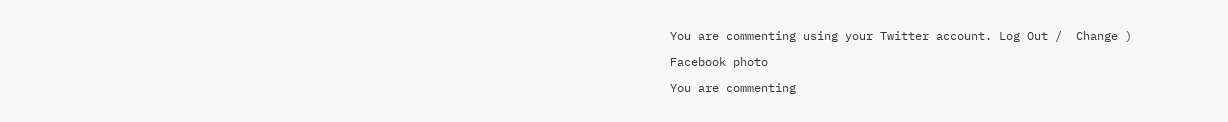You are commenting using your Twitter account. Log Out /  Change )

Facebook photo

You are commenting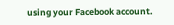using your Facebook account.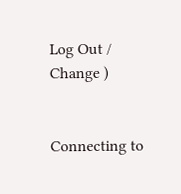Log Out /  Change )


Connecting to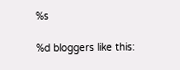%s

%d bloggers like this: